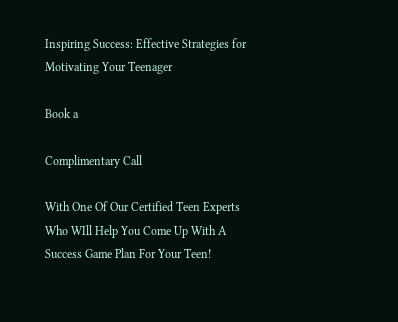Inspiring Success: Effective Strategies for Motivating Your Teenager

Book a

Complimentary Call

With One Of Our Certified Teen Experts Who WIll Help You Come Up With A Success Game Plan For Your Teen!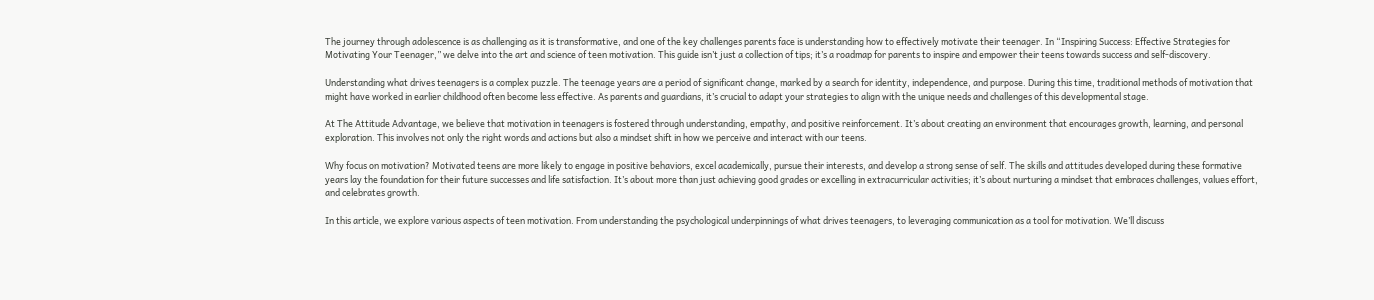The journey through adolescence is as challenging as it is transformative, and one of the key challenges parents face is understanding how to effectively motivate their teenager. In “Inspiring Success: Effective Strategies for Motivating Your Teenager,” we delve into the art and science of teen motivation. This guide isn’t just a collection of tips; it’s a roadmap for parents to inspire and empower their teens towards success and self-discovery.

Understanding what drives teenagers is a complex puzzle. The teenage years are a period of significant change, marked by a search for identity, independence, and purpose. During this time, traditional methods of motivation that might have worked in earlier childhood often become less effective. As parents and guardians, it’s crucial to adapt your strategies to align with the unique needs and challenges of this developmental stage.

At The Attitude Advantage, we believe that motivation in teenagers is fostered through understanding, empathy, and positive reinforcement. It’s about creating an environment that encourages growth, learning, and personal exploration. This involves not only the right words and actions but also a mindset shift in how we perceive and interact with our teens.

Why focus on motivation? Motivated teens are more likely to engage in positive behaviors, excel academically, pursue their interests, and develop a strong sense of self. The skills and attitudes developed during these formative years lay the foundation for their future successes and life satisfaction. It’s about more than just achieving good grades or excelling in extracurricular activities; it’s about nurturing a mindset that embraces challenges, values effort, and celebrates growth.

In this article, we explore various aspects of teen motivation. From understanding the psychological underpinnings of what drives teenagers, to leveraging communication as a tool for motivation. We’ll discuss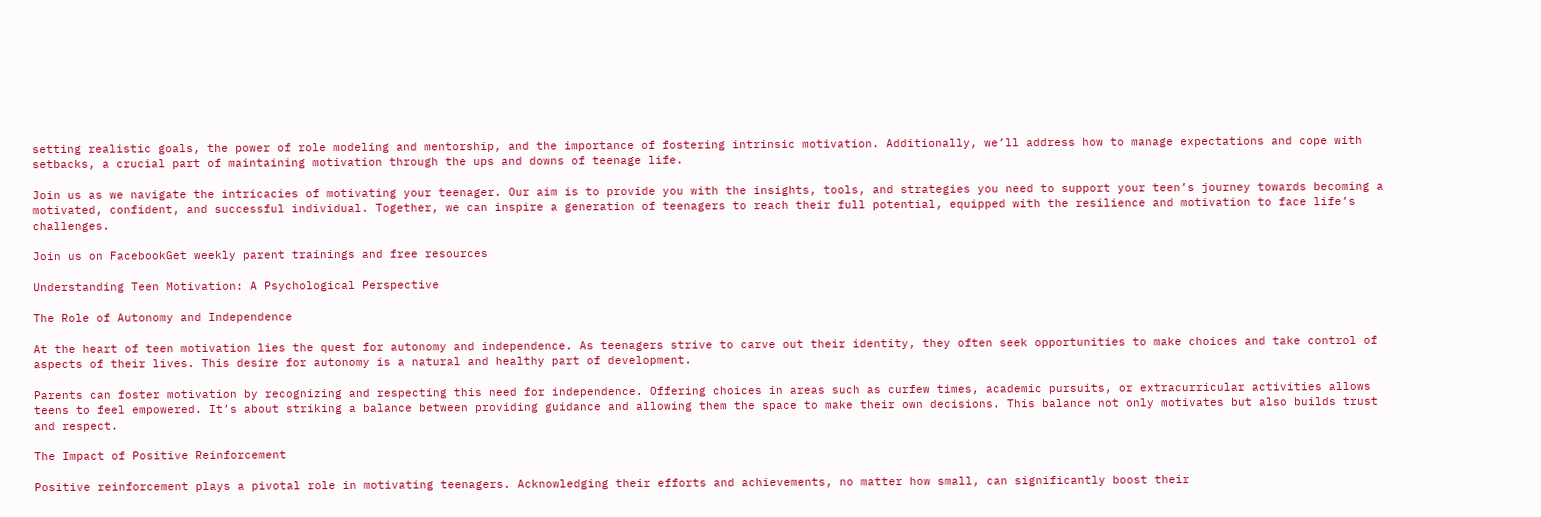setting realistic goals, the power of role modeling and mentorship, and the importance of fostering intrinsic motivation. Additionally, we’ll address how to manage expectations and cope with setbacks, a crucial part of maintaining motivation through the ups and downs of teenage life.

Join us as we navigate the intricacies of motivating your teenager. Our aim is to provide you with the insights, tools, and strategies you need to support your teen’s journey towards becoming a motivated, confident, and successful individual. Together, we can inspire a generation of teenagers to reach their full potential, equipped with the resilience and motivation to face life’s challenges.

Join us on FacebookGet weekly parent trainings and free resources

Understanding Teen Motivation: A Psychological Perspective

The Role of Autonomy and Independence

At the heart of teen motivation lies the quest for autonomy and independence. As teenagers strive to carve out their identity, they often seek opportunities to make choices and take control of aspects of their lives. This desire for autonomy is a natural and healthy part of development.

Parents can foster motivation by recognizing and respecting this need for independence. Offering choices in areas such as curfew times, academic pursuits, or extracurricular activities allows teens to feel empowered. It’s about striking a balance between providing guidance and allowing them the space to make their own decisions. This balance not only motivates but also builds trust and respect.

The Impact of Positive Reinforcement

Positive reinforcement plays a pivotal role in motivating teenagers. Acknowledging their efforts and achievements, no matter how small, can significantly boost their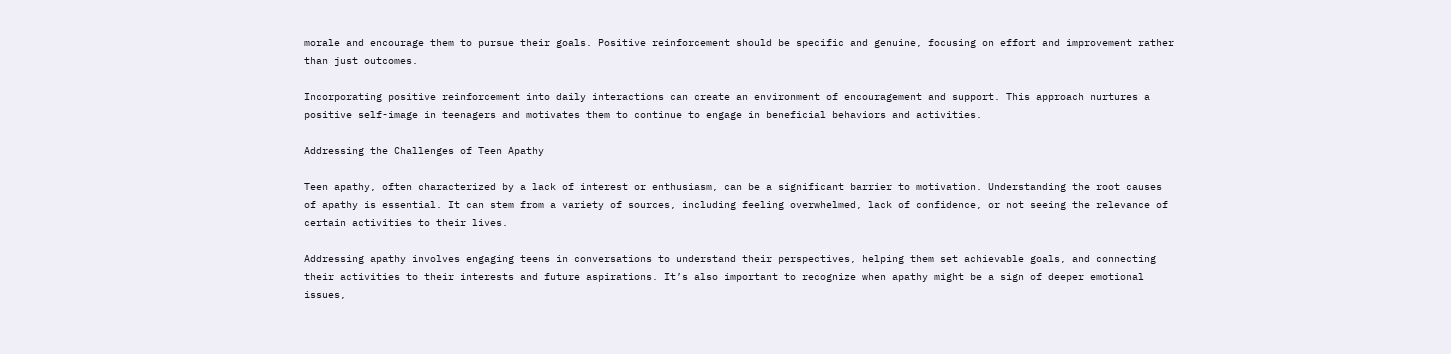morale and encourage them to pursue their goals. Positive reinforcement should be specific and genuine, focusing on effort and improvement rather than just outcomes.

Incorporating positive reinforcement into daily interactions can create an environment of encouragement and support. This approach nurtures a positive self-image in teenagers and motivates them to continue to engage in beneficial behaviors and activities.

Addressing the Challenges of Teen Apathy

Teen apathy, often characterized by a lack of interest or enthusiasm, can be a significant barrier to motivation. Understanding the root causes of apathy is essential. It can stem from a variety of sources, including feeling overwhelmed, lack of confidence, or not seeing the relevance of certain activities to their lives.

Addressing apathy involves engaging teens in conversations to understand their perspectives, helping them set achievable goals, and connecting their activities to their interests and future aspirations. It’s also important to recognize when apathy might be a sign of deeper emotional issues,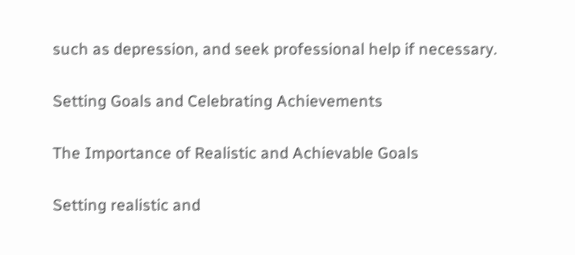such as depression, and seek professional help if necessary.

Setting Goals and Celebrating Achievements

The Importance of Realistic and Achievable Goals

Setting realistic and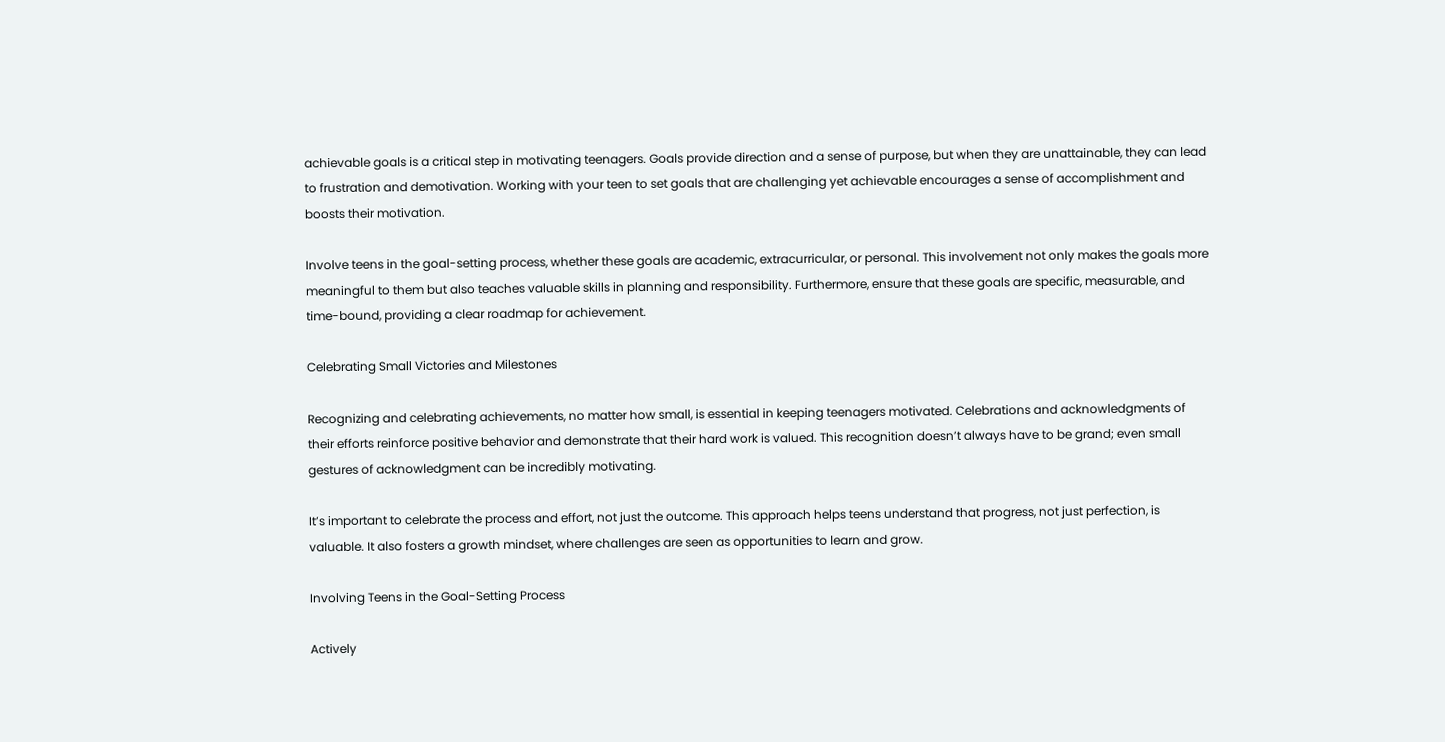achievable goals is a critical step in motivating teenagers. Goals provide direction and a sense of purpose, but when they are unattainable, they can lead to frustration and demotivation. Working with your teen to set goals that are challenging yet achievable encourages a sense of accomplishment and boosts their motivation.

Involve teens in the goal-setting process, whether these goals are academic, extracurricular, or personal. This involvement not only makes the goals more meaningful to them but also teaches valuable skills in planning and responsibility. Furthermore, ensure that these goals are specific, measurable, and time-bound, providing a clear roadmap for achievement.

Celebrating Small Victories and Milestones

Recognizing and celebrating achievements, no matter how small, is essential in keeping teenagers motivated. Celebrations and acknowledgments of their efforts reinforce positive behavior and demonstrate that their hard work is valued. This recognition doesn’t always have to be grand; even small gestures of acknowledgment can be incredibly motivating.

It’s important to celebrate the process and effort, not just the outcome. This approach helps teens understand that progress, not just perfection, is valuable. It also fosters a growth mindset, where challenges are seen as opportunities to learn and grow.

Involving Teens in the Goal-Setting Process

Actively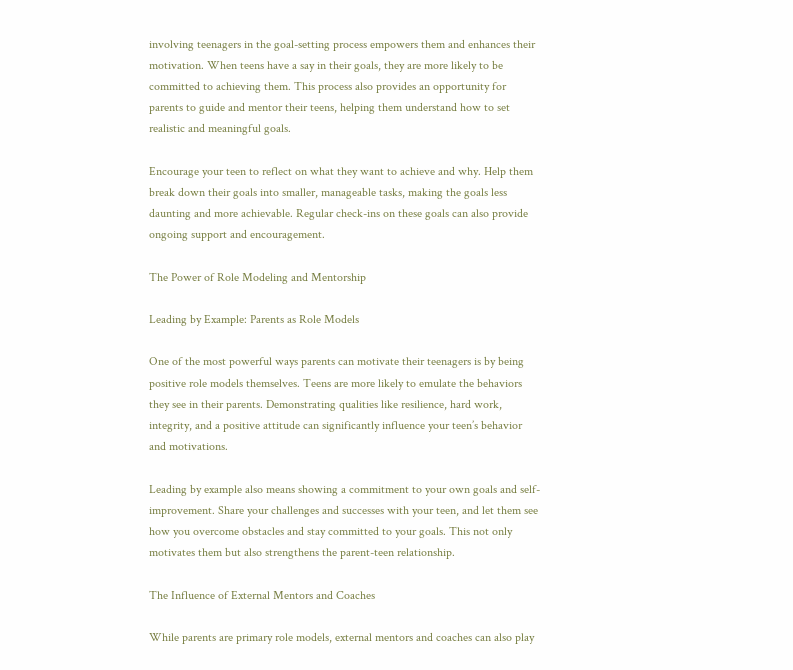involving teenagers in the goal-setting process empowers them and enhances their motivation. When teens have a say in their goals, they are more likely to be committed to achieving them. This process also provides an opportunity for parents to guide and mentor their teens, helping them understand how to set realistic and meaningful goals.

Encourage your teen to reflect on what they want to achieve and why. Help them break down their goals into smaller, manageable tasks, making the goals less daunting and more achievable. Regular check-ins on these goals can also provide ongoing support and encouragement.

The Power of Role Modeling and Mentorship

Leading by Example: Parents as Role Models

One of the most powerful ways parents can motivate their teenagers is by being positive role models themselves. Teens are more likely to emulate the behaviors they see in their parents. Demonstrating qualities like resilience, hard work, integrity, and a positive attitude can significantly influence your teen’s behavior and motivations.

Leading by example also means showing a commitment to your own goals and self-improvement. Share your challenges and successes with your teen, and let them see how you overcome obstacles and stay committed to your goals. This not only motivates them but also strengthens the parent-teen relationship.

The Influence of External Mentors and Coaches

While parents are primary role models, external mentors and coaches can also play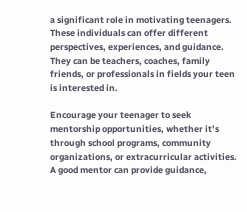a significant role in motivating teenagers. These individuals can offer different perspectives, experiences, and guidance. They can be teachers, coaches, family friends, or professionals in fields your teen is interested in.

Encourage your teenager to seek mentorship opportunities, whether it’s through school programs, community organizations, or extracurricular activities. A good mentor can provide guidance,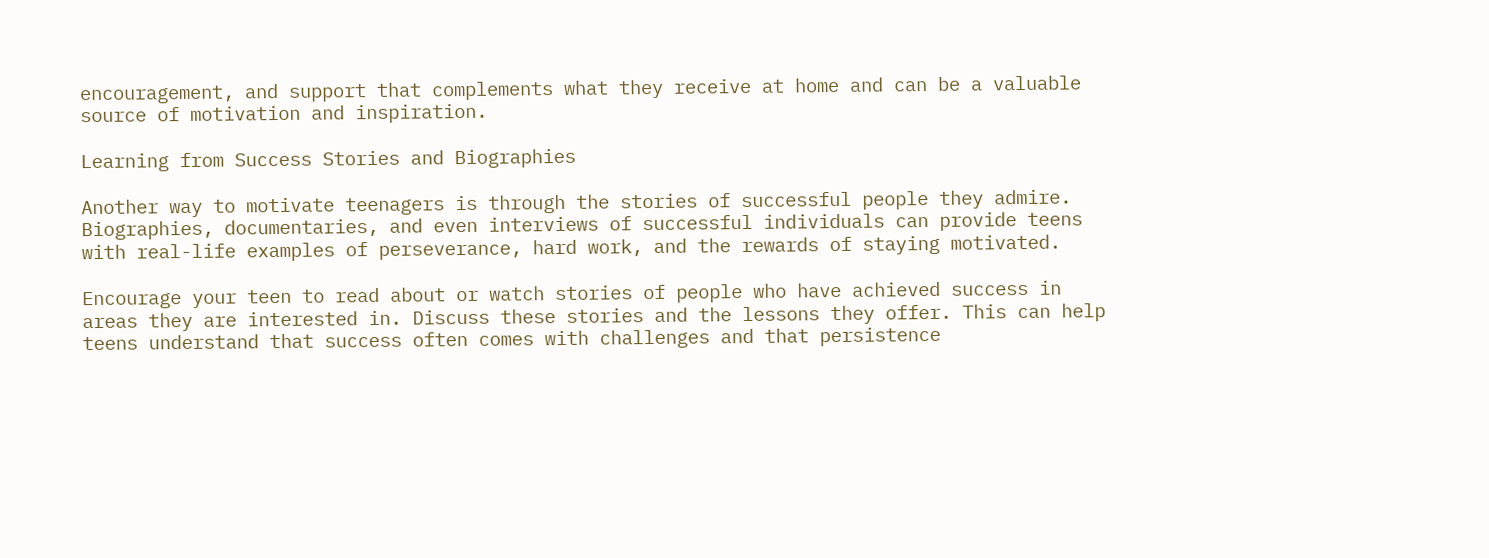encouragement, and support that complements what they receive at home and can be a valuable source of motivation and inspiration.

Learning from Success Stories and Biographies

Another way to motivate teenagers is through the stories of successful people they admire. Biographies, documentaries, and even interviews of successful individuals can provide teens with real-life examples of perseverance, hard work, and the rewards of staying motivated.

Encourage your teen to read about or watch stories of people who have achieved success in areas they are interested in. Discuss these stories and the lessons they offer. This can help teens understand that success often comes with challenges and that persistence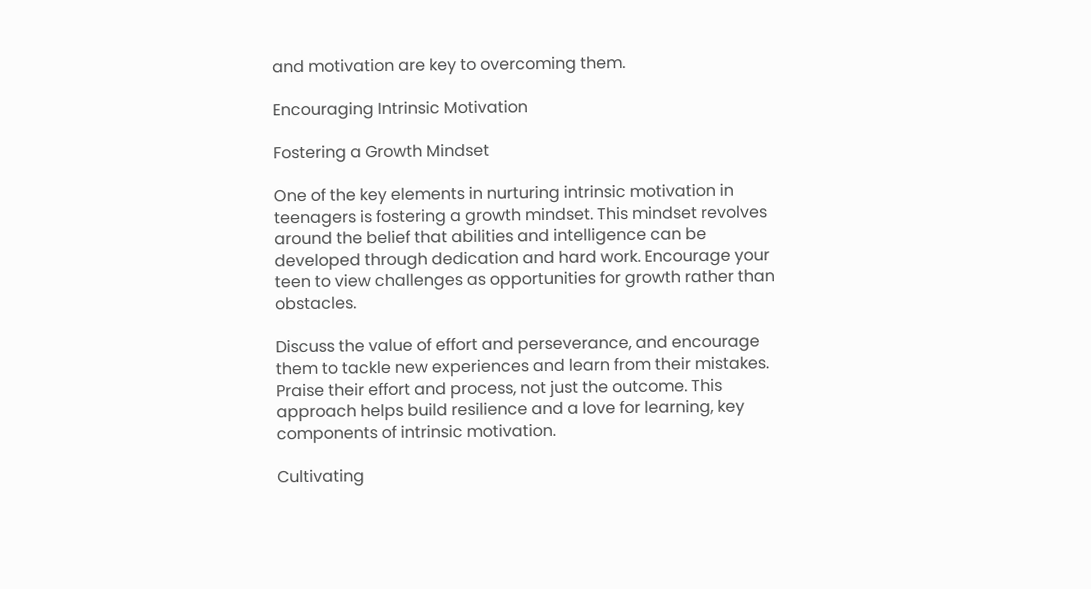and motivation are key to overcoming them.

Encouraging Intrinsic Motivation

Fostering a Growth Mindset

One of the key elements in nurturing intrinsic motivation in teenagers is fostering a growth mindset. This mindset revolves around the belief that abilities and intelligence can be developed through dedication and hard work. Encourage your teen to view challenges as opportunities for growth rather than obstacles.

Discuss the value of effort and perseverance, and encourage them to tackle new experiences and learn from their mistakes. Praise their effort and process, not just the outcome. This approach helps build resilience and a love for learning, key components of intrinsic motivation.

Cultivating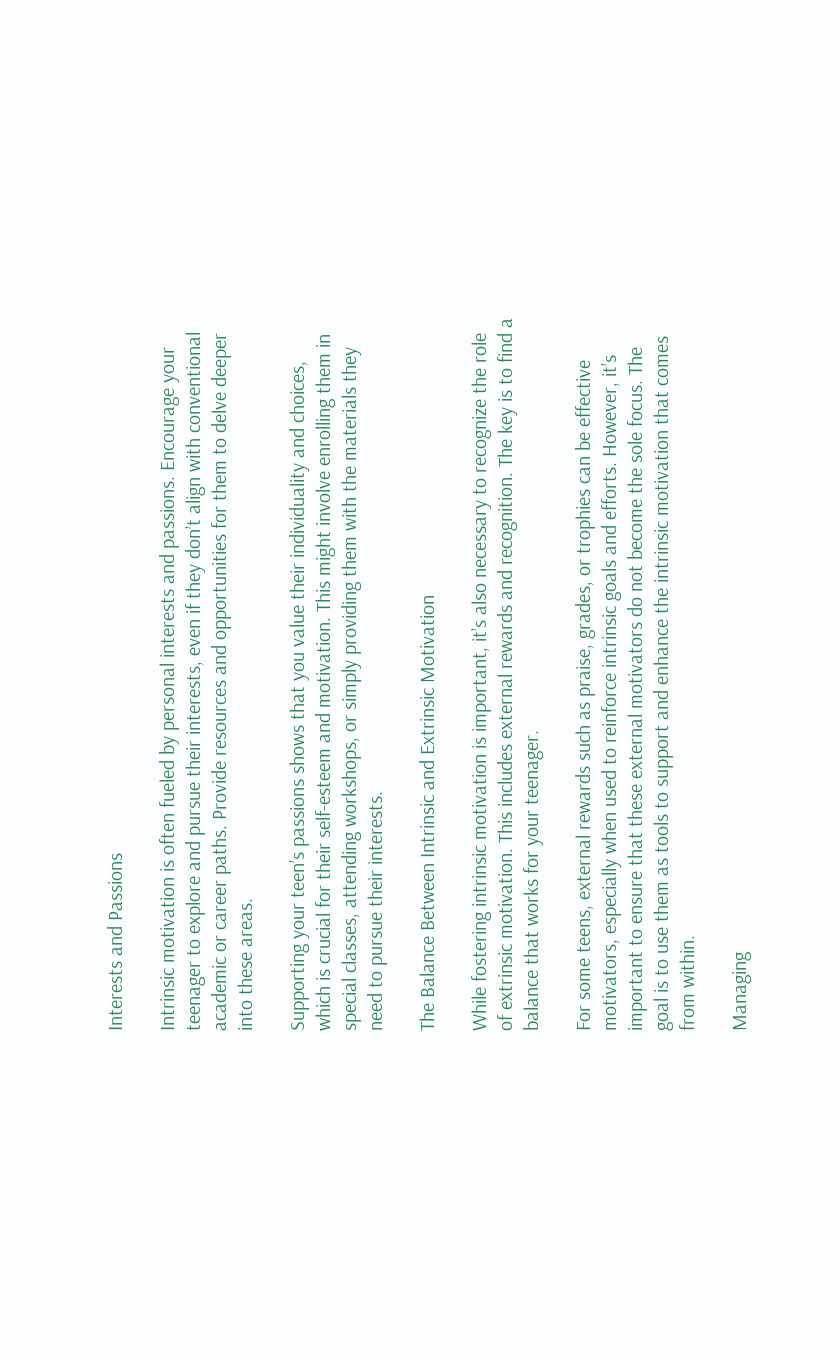Interests and Passions

Intrinsic motivation is often fueled by personal interests and passions. Encourage your teenager to explore and pursue their interests, even if they don’t align with conventional academic or career paths. Provide resources and opportunities for them to delve deeper into these areas.

Supporting your teen’s passions shows that you value their individuality and choices, which is crucial for their self-esteem and motivation. This might involve enrolling them in special classes, attending workshops, or simply providing them with the materials they need to pursue their interests.

The Balance Between Intrinsic and Extrinsic Motivation

While fostering intrinsic motivation is important, it’s also necessary to recognize the role of extrinsic motivation. This includes external rewards and recognition. The key is to find a balance that works for your teenager.

For some teens, external rewards such as praise, grades, or trophies can be effective motivators, especially when used to reinforce intrinsic goals and efforts. However, it’s important to ensure that these external motivators do not become the sole focus. The goal is to use them as tools to support and enhance the intrinsic motivation that comes from within.

Managing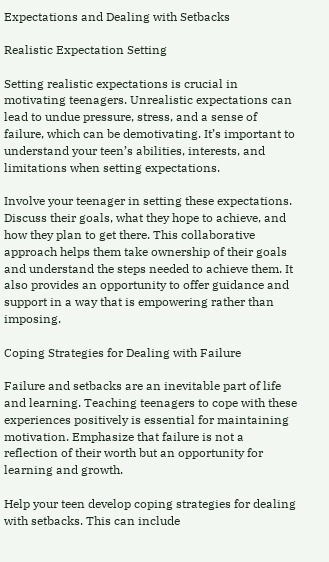Expectations and Dealing with Setbacks

Realistic Expectation Setting

Setting realistic expectations is crucial in motivating teenagers. Unrealistic expectations can lead to undue pressure, stress, and a sense of failure, which can be demotivating. It’s important to understand your teen’s abilities, interests, and limitations when setting expectations.

Involve your teenager in setting these expectations. Discuss their goals, what they hope to achieve, and how they plan to get there. This collaborative approach helps them take ownership of their goals and understand the steps needed to achieve them. It also provides an opportunity to offer guidance and support in a way that is empowering rather than imposing.

Coping Strategies for Dealing with Failure

Failure and setbacks are an inevitable part of life and learning. Teaching teenagers to cope with these experiences positively is essential for maintaining motivation. Emphasize that failure is not a reflection of their worth but an opportunity for learning and growth.

Help your teen develop coping strategies for dealing with setbacks. This can include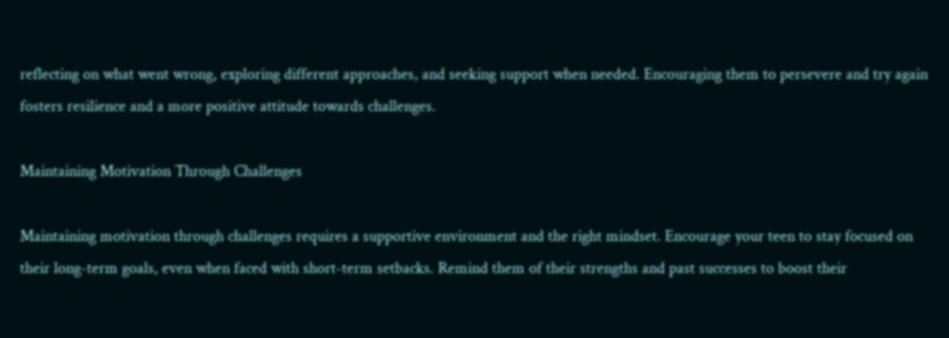reflecting on what went wrong, exploring different approaches, and seeking support when needed. Encouraging them to persevere and try again fosters resilience and a more positive attitude towards challenges.

Maintaining Motivation Through Challenges

Maintaining motivation through challenges requires a supportive environment and the right mindset. Encourage your teen to stay focused on their long-term goals, even when faced with short-term setbacks. Remind them of their strengths and past successes to boost their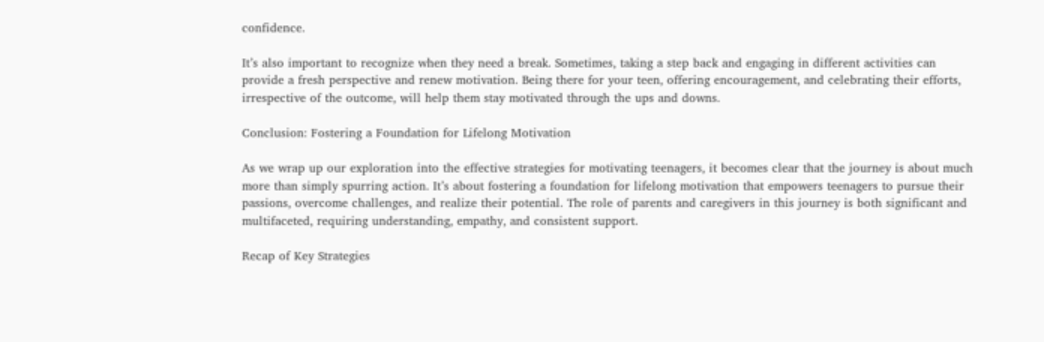confidence.

It’s also important to recognize when they need a break. Sometimes, taking a step back and engaging in different activities can provide a fresh perspective and renew motivation. Being there for your teen, offering encouragement, and celebrating their efforts, irrespective of the outcome, will help them stay motivated through the ups and downs.

Conclusion: Fostering a Foundation for Lifelong Motivation

As we wrap up our exploration into the effective strategies for motivating teenagers, it becomes clear that the journey is about much more than simply spurring action. It’s about fostering a foundation for lifelong motivation that empowers teenagers to pursue their passions, overcome challenges, and realize their potential. The role of parents and caregivers in this journey is both significant and multifaceted, requiring understanding, empathy, and consistent support.

Recap of Key Strategies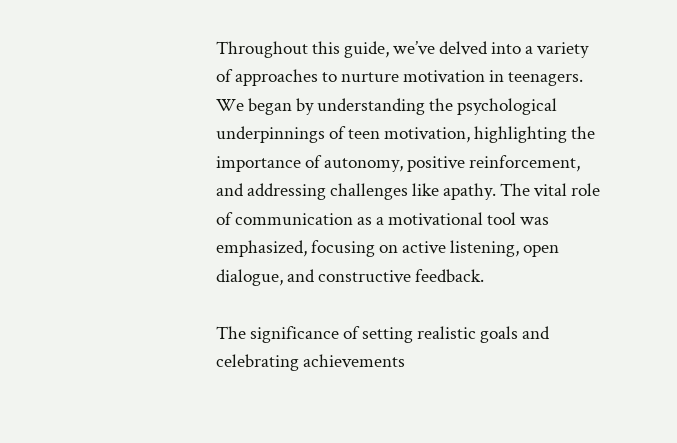Throughout this guide, we’ve delved into a variety of approaches to nurture motivation in teenagers. We began by understanding the psychological underpinnings of teen motivation, highlighting the importance of autonomy, positive reinforcement, and addressing challenges like apathy. The vital role of communication as a motivational tool was emphasized, focusing on active listening, open dialogue, and constructive feedback.

The significance of setting realistic goals and celebrating achievements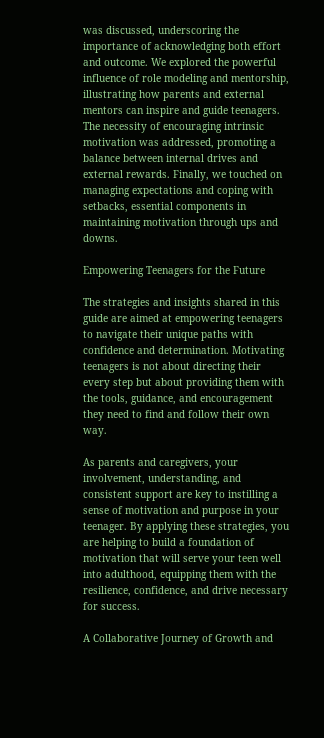was discussed, underscoring the importance of acknowledging both effort and outcome. We explored the powerful influence of role modeling and mentorship, illustrating how parents and external mentors can inspire and guide teenagers. The necessity of encouraging intrinsic motivation was addressed, promoting a balance between internal drives and external rewards. Finally, we touched on managing expectations and coping with setbacks, essential components in maintaining motivation through ups and downs.

Empowering Teenagers for the Future

The strategies and insights shared in this guide are aimed at empowering teenagers to navigate their unique paths with confidence and determination. Motivating teenagers is not about directing their every step but about providing them with the tools, guidance, and encouragement they need to find and follow their own way.

As parents and caregivers, your involvement, understanding, and consistent support are key to instilling a sense of motivation and purpose in your teenager. By applying these strategies, you are helping to build a foundation of motivation that will serve your teen well into adulthood, equipping them with the resilience, confidence, and drive necessary for success.

A Collaborative Journey of Growth and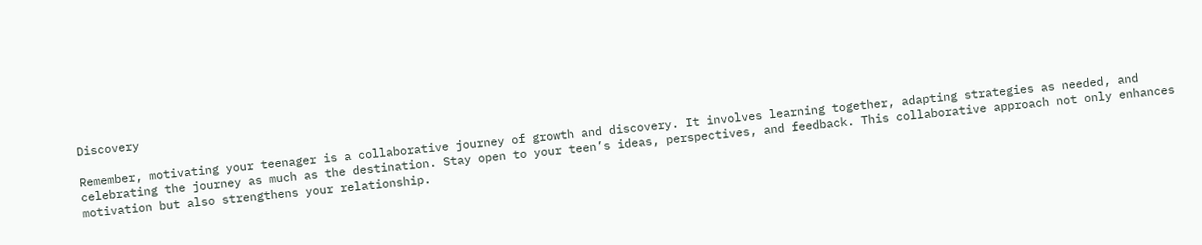Discovery

Remember, motivating your teenager is a collaborative journey of growth and discovery. It involves learning together, adapting strategies as needed, and celebrating the journey as much as the destination. Stay open to your teen’s ideas, perspectives, and feedback. This collaborative approach not only enhances motivation but also strengthens your relationship.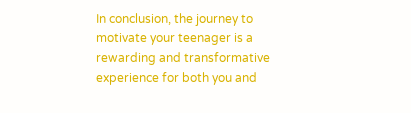In conclusion, the journey to motivate your teenager is a rewarding and transformative experience for both you and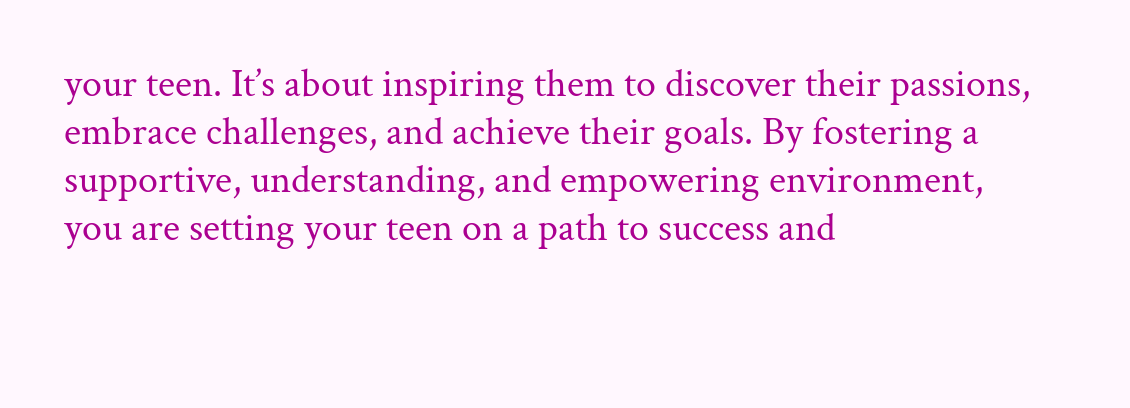your teen. It’s about inspiring them to discover their passions, embrace challenges, and achieve their goals. By fostering a supportive, understanding, and empowering environment, you are setting your teen on a path to success and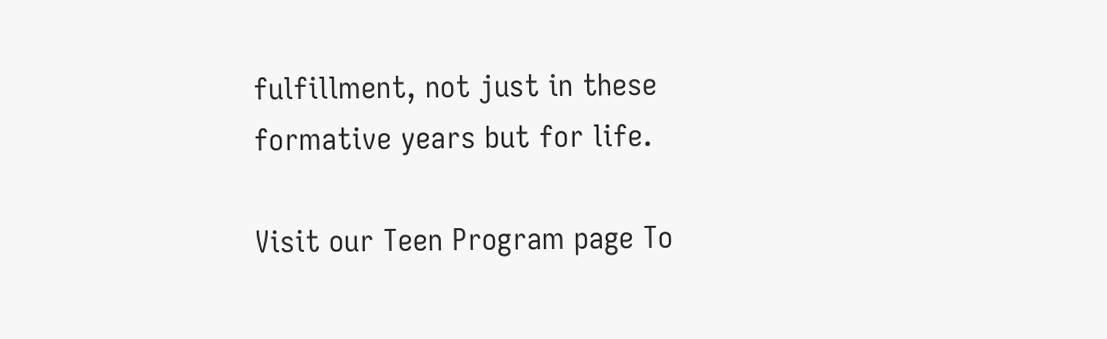fulfillment, not just in these formative years but for life.

Visit our Teen Program page To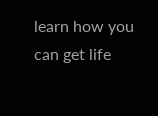learn how you can get life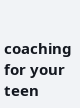coaching for your teen